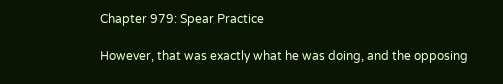Chapter 979: Spear Practice

However, that was exactly what he was doing, and the opposing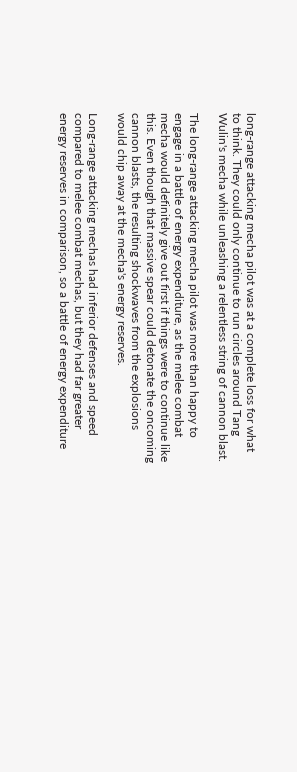long-range attacking mecha pilot was at a complete loss for what to think. They could only continue to run circles around Tang Wulin's mecha while unleashing a relentless string of cannon blast.

The long-range attacking mecha pilot was more than happy to engage in a battle of energy expenditure, as the melee combat mecha would definitely give out first if things were to continue like this. Even though that massive spear could detonate the oncoming cannon blasts, the resulting shockwaves from the explosions would chip away at the mecha's energy reserves.

Long-range attacking mechas had inferior defenses and speed compared to melee combat mechas, but they had far greater energy reserves in comparison, so a battle of energy expenditure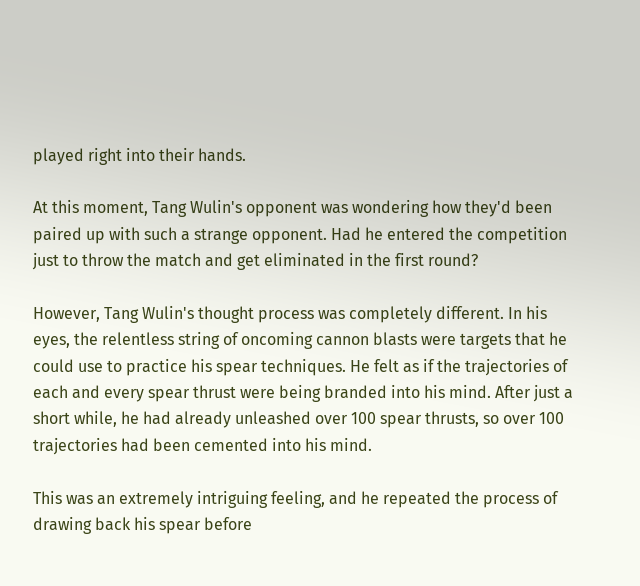played right into their hands.

At this moment, Tang Wulin's opponent was wondering how they'd been paired up with such a strange opponent. Had he entered the competition just to throw the match and get eliminated in the first round?

However, Tang Wulin's thought process was completely different. In his eyes, the relentless string of oncoming cannon blasts were targets that he could use to practice his spear techniques. He felt as if the trajectories of each and every spear thrust were being branded into his mind. After just a short while, he had already unleashed over 100 spear thrusts, so over 100 trajectories had been cemented into his mind.

This was an extremely intriguing feeling, and he repeated the process of drawing back his spear before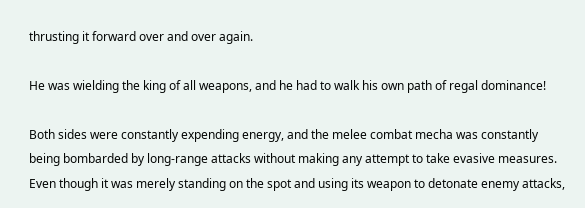thrusting it forward over and over again.

He was wielding the king of all weapons, and he had to walk his own path of regal dominance!

Both sides were constantly expending energy, and the melee combat mecha was constantly being bombarded by long-range attacks without making any attempt to take evasive measures. Even though it was merely standing on the spot and using its weapon to detonate enemy attacks,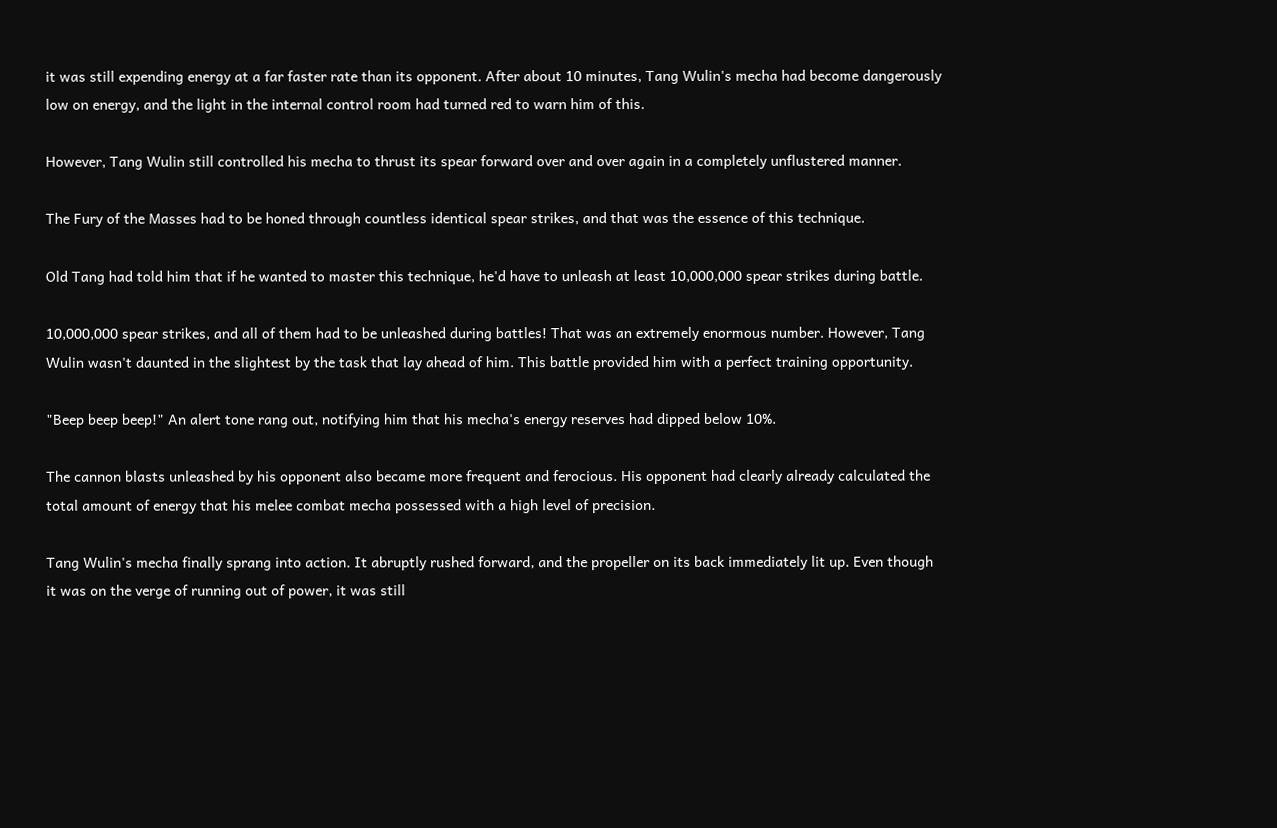it was still expending energy at a far faster rate than its opponent. After about 10 minutes, Tang Wulin's mecha had become dangerously low on energy, and the light in the internal control room had turned red to warn him of this.

However, Tang Wulin still controlled his mecha to thrust its spear forward over and over again in a completely unflustered manner.

The Fury of the Masses had to be honed through countless identical spear strikes, and that was the essence of this technique.

Old Tang had told him that if he wanted to master this technique, he'd have to unleash at least 10,000,000 spear strikes during battle.

10,000,000 spear strikes, and all of them had to be unleashed during battles! That was an extremely enormous number. However, Tang Wulin wasn't daunted in the slightest by the task that lay ahead of him. This battle provided him with a perfect training opportunity.

"Beep beep beep!" An alert tone rang out, notifying him that his mecha's energy reserves had dipped below 10%.

The cannon blasts unleashed by his opponent also became more frequent and ferocious. His opponent had clearly already calculated the total amount of energy that his melee combat mecha possessed with a high level of precision.

Tang Wulin's mecha finally sprang into action. It abruptly rushed forward, and the propeller on its back immediately lit up. Even though it was on the verge of running out of power, it was still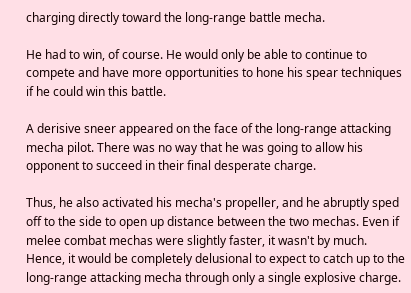charging directly toward the long-range battle mecha.

He had to win, of course. He would only be able to continue to compete and have more opportunities to hone his spear techniques if he could win this battle.

A derisive sneer appeared on the face of the long-range attacking mecha pilot. There was no way that he was going to allow his opponent to succeed in their final desperate charge.

Thus, he also activated his mecha's propeller, and he abruptly sped off to the side to open up distance between the two mechas. Even if melee combat mechas were slightly faster, it wasn't by much. Hence, it would be completely delusional to expect to catch up to the long-range attacking mecha through only a single explosive charge.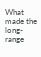What made the long-range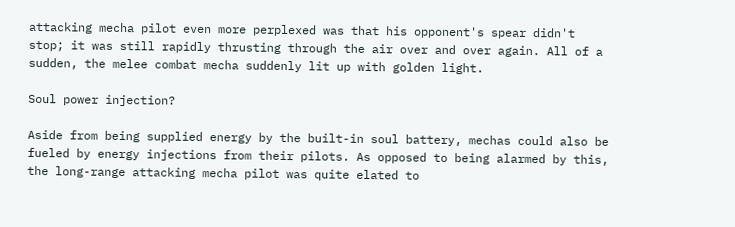attacking mecha pilot even more perplexed was that his opponent's spear didn't stop; it was still rapidly thrusting through the air over and over again. All of a sudden, the melee combat mecha suddenly lit up with golden light.

Soul power injection?

Aside from being supplied energy by the built-in soul battery, mechas could also be fueled by energy injections from their pilots. As opposed to being alarmed by this, the long-range attacking mecha pilot was quite elated to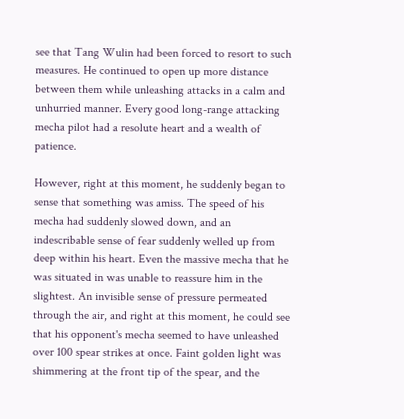see that Tang Wulin had been forced to resort to such measures. He continued to open up more distance between them while unleashing attacks in a calm and unhurried manner. Every good long-range attacking mecha pilot had a resolute heart and a wealth of patience.

However, right at this moment, he suddenly began to sense that something was amiss. The speed of his mecha had suddenly slowed down, and an indescribable sense of fear suddenly welled up from deep within his heart. Even the massive mecha that he was situated in was unable to reassure him in the slightest. An invisible sense of pressure permeated through the air, and right at this moment, he could see that his opponent's mecha seemed to have unleashed over 100 spear strikes at once. Faint golden light was shimmering at the front tip of the spear, and the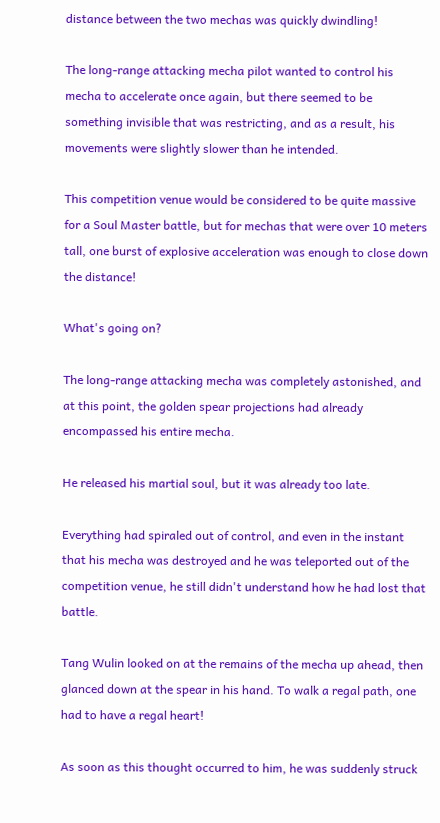distance between the two mechas was quickly dwindling!

The long-range attacking mecha pilot wanted to control his mecha to accelerate once again, but there seemed to be something invisible that was restricting, and as a result, his movements were slightly slower than he intended.

This competition venue would be considered to be quite massive for a Soul Master battle, but for mechas that were over 10 meters tall, one burst of explosive acceleration was enough to close down the distance!

What's going on?

The long-range attacking mecha was completely astonished, and at this point, the golden spear projections had already encompassed his entire mecha.

He released his martial soul, but it was already too late.

Everything had spiraled out of control, and even in the instant that his mecha was destroyed and he was teleported out of the competition venue, he still didn't understand how he had lost that battle.

Tang Wulin looked on at the remains of the mecha up ahead, then glanced down at the spear in his hand. To walk a regal path, one had to have a regal heart!

As soon as this thought occurred to him, he was suddenly struck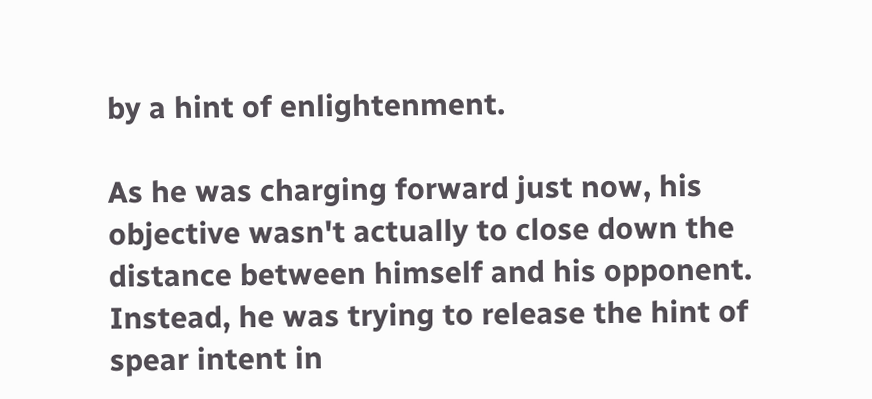by a hint of enlightenment.

As he was charging forward just now, his objective wasn't actually to close down the distance between himself and his opponent. Instead, he was trying to release the hint of spear intent in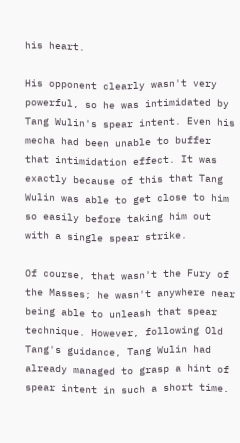his heart.

His opponent clearly wasn't very powerful, so he was intimidated by Tang Wulin's spear intent. Even his mecha had been unable to buffer that intimidation effect. It was exactly because of this that Tang Wulin was able to get close to him so easily before taking him out with a single spear strike.

Of course, that wasn't the Fury of the Masses; he wasn't anywhere near being able to unleash that spear technique. However, following Old Tang's guidance, Tang Wulin had already managed to grasp a hint of spear intent in such a short time.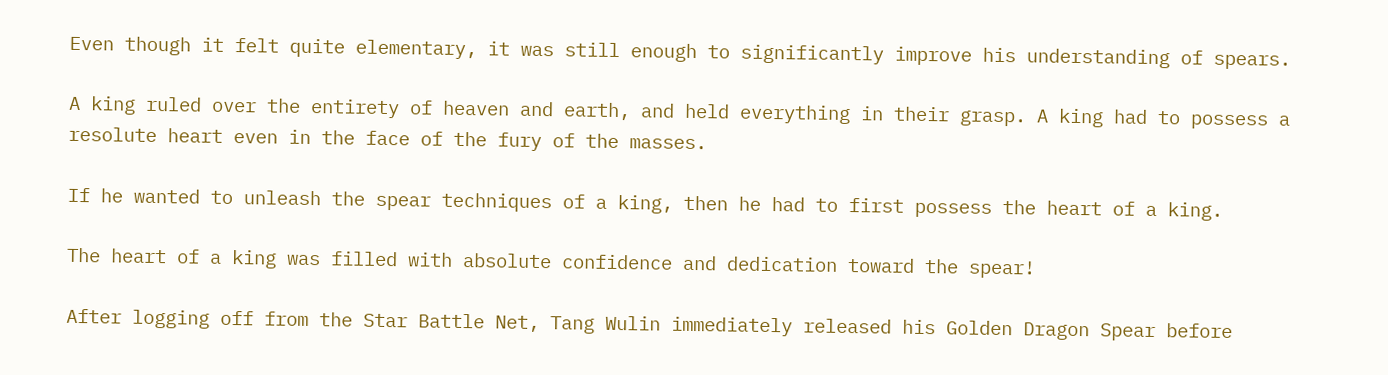Even though it felt quite elementary, it was still enough to significantly improve his understanding of spears.

A king ruled over the entirety of heaven and earth, and held everything in their grasp. A king had to possess a resolute heart even in the face of the fury of the masses.

If he wanted to unleash the spear techniques of a king, then he had to first possess the heart of a king.

The heart of a king was filled with absolute confidence and dedication toward the spear!

After logging off from the Star Battle Net, Tang Wulin immediately released his Golden Dragon Spear before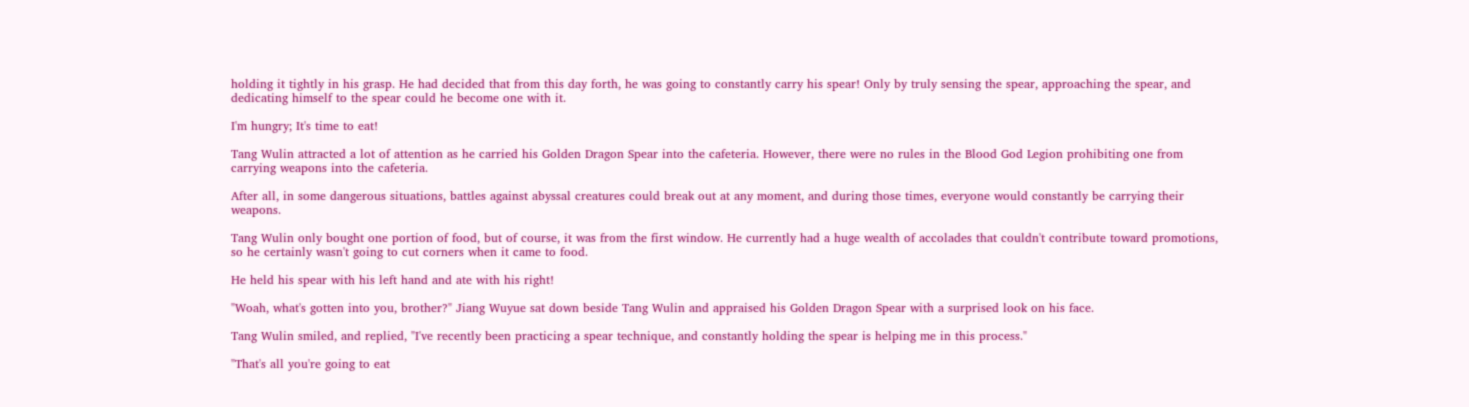holding it tightly in his grasp. He had decided that from this day forth, he was going to constantly carry his spear! Only by truly sensing the spear, approaching the spear, and dedicating himself to the spear could he become one with it.

I'm hungry; It's time to eat!

Tang Wulin attracted a lot of attention as he carried his Golden Dragon Spear into the cafeteria. However, there were no rules in the Blood God Legion prohibiting one from carrying weapons into the cafeteria.

After all, in some dangerous situations, battles against abyssal creatures could break out at any moment, and during those times, everyone would constantly be carrying their weapons.

Tang Wulin only bought one portion of food, but of course, it was from the first window. He currently had a huge wealth of accolades that couldn't contribute toward promotions, so he certainly wasn't going to cut corners when it came to food.

He held his spear with his left hand and ate with his right!

"Woah, what's gotten into you, brother?" Jiang Wuyue sat down beside Tang Wulin and appraised his Golden Dragon Spear with a surprised look on his face.

Tang Wulin smiled, and replied, "I've recently been practicing a spear technique, and constantly holding the spear is helping me in this process."

"That's all you're going to eat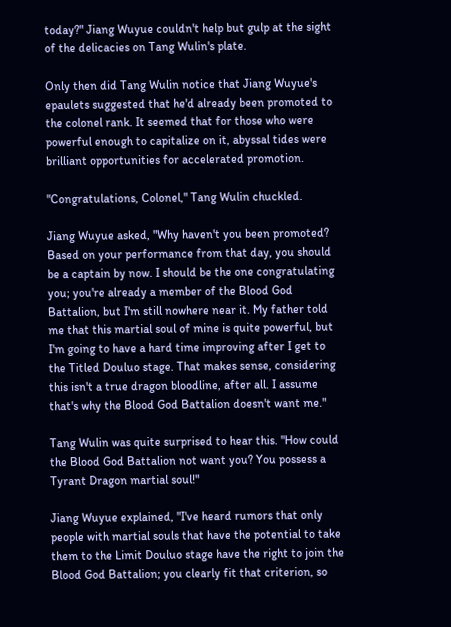today?" Jiang Wuyue couldn't help but gulp at the sight of the delicacies on Tang Wulin's plate.

Only then did Tang Wulin notice that Jiang Wuyue's epaulets suggested that he'd already been promoted to the colonel rank. It seemed that for those who were powerful enough to capitalize on it, abyssal tides were brilliant opportunities for accelerated promotion.

"Congratulations, Colonel," Tang Wulin chuckled.

Jiang Wuyue asked, "Why haven't you been promoted? Based on your performance from that day, you should be a captain by now. I should be the one congratulating you; you're already a member of the Blood God Battalion, but I'm still nowhere near it. My father told me that this martial soul of mine is quite powerful, but I'm going to have a hard time improving after I get to the Titled Douluo stage. That makes sense, considering this isn't a true dragon bloodline, after all. I assume that's why the Blood God Battalion doesn't want me."

Tang Wulin was quite surprised to hear this. "How could the Blood God Battalion not want you? You possess a Tyrant Dragon martial soul!"

Jiang Wuyue explained, "I've heard rumors that only people with martial souls that have the potential to take them to the Limit Douluo stage have the right to join the Blood God Battalion; you clearly fit that criterion, so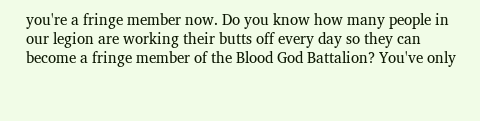you're a fringe member now. Do you know how many people in our legion are working their butts off every day so they can become a fringe member of the Blood God Battalion? You've only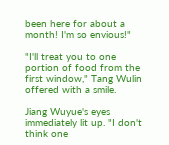been here for about a month! I'm so envious!"

"I'll treat you to one portion of food from the first window," Tang Wulin offered with a smile.

Jiang Wuyue's eyes immediately lit up. "I don't think one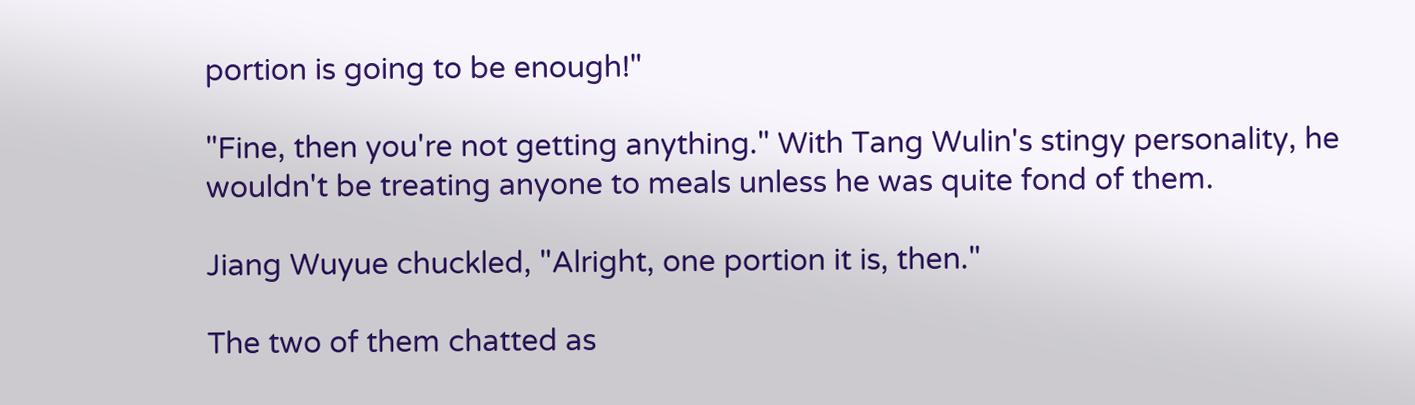portion is going to be enough!"

"Fine, then you're not getting anything." With Tang Wulin's stingy personality, he wouldn't be treating anyone to meals unless he was quite fond of them.

Jiang Wuyue chuckled, "Alright, one portion it is, then."

The two of them chatted as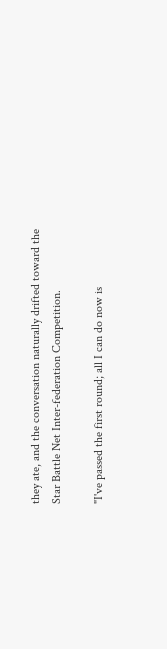they ate, and the conversation naturally drifted toward the Star Battle Net Inter-federation Competition.

"I've passed the first round; all I can do now is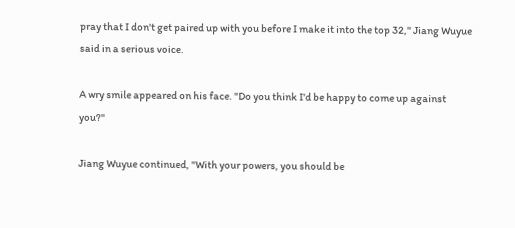pray that I don't get paired up with you before I make it into the top 32," Jiang Wuyue said in a serious voice.

A wry smile appeared on his face. "Do you think I'd be happy to come up against you?"

Jiang Wuyue continued, "With your powers, you should be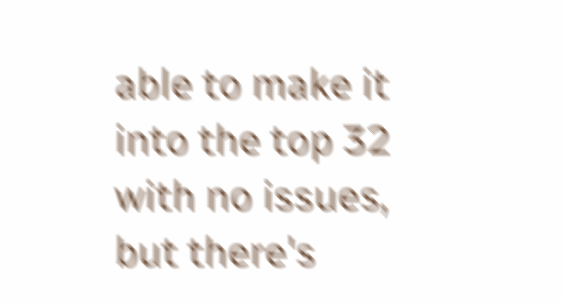able to make it into the top 32 with no issues, but there's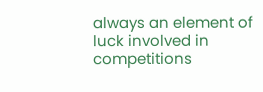always an element of luck involved in competitions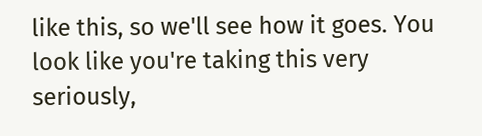like this, so we'll see how it goes. You look like you're taking this very seriously,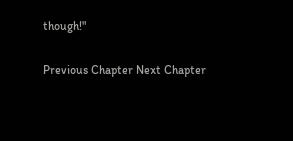though!"

Previous Chapter Next Chapter